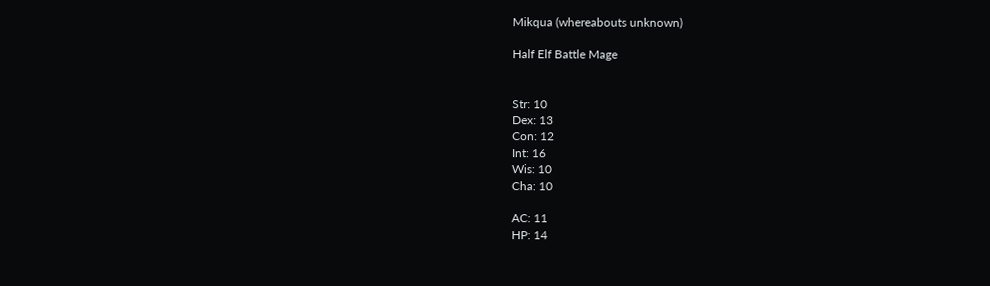Mikqua (whereabouts unknown)

Half Elf Battle Mage


Str: 10
Dex: 13
Con: 12
Int: 16
Wis: 10
Cha: 10

AC: 11
HP: 14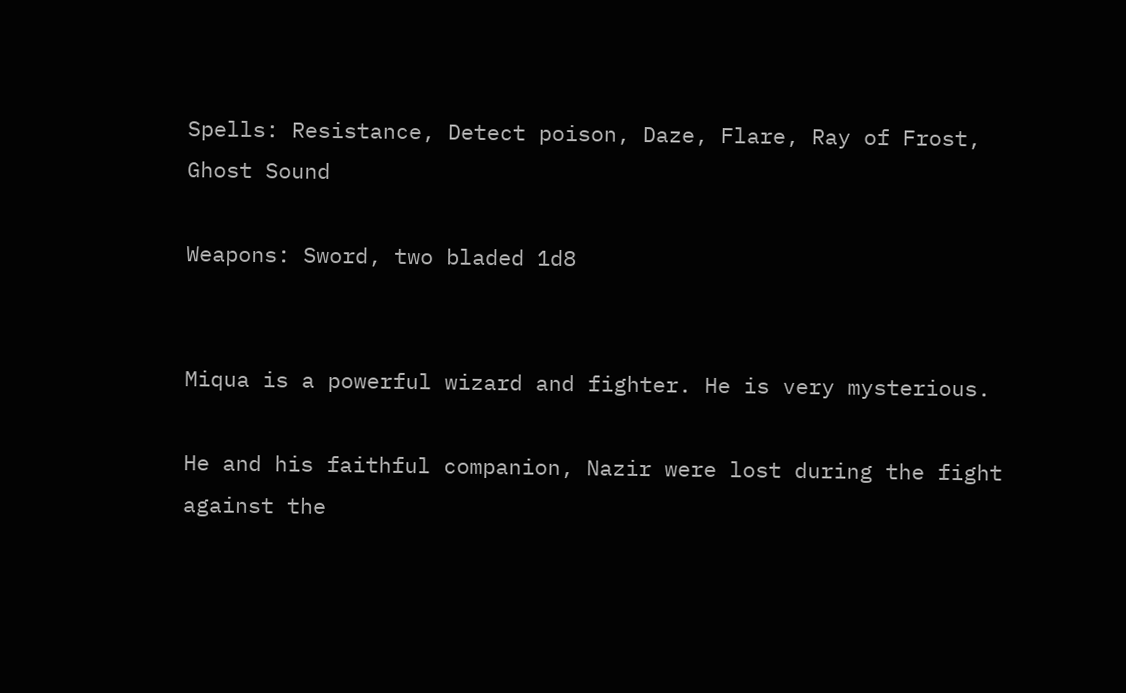Spells: Resistance, Detect poison, Daze, Flare, Ray of Frost, Ghost Sound

Weapons: Sword, two bladed 1d8


Miqua is a powerful wizard and fighter. He is very mysterious.

He and his faithful companion, Nazir were lost during the fight against the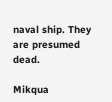naval ship. They are presumed dead.

Mikqua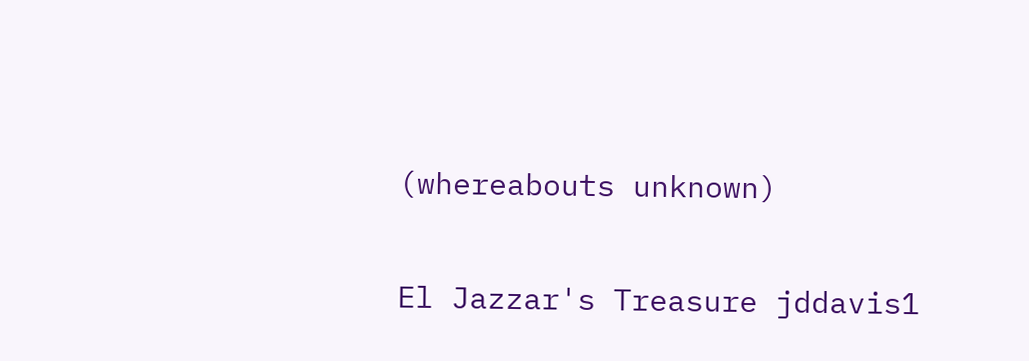(whereabouts unknown)

El Jazzar's Treasure jddavis1